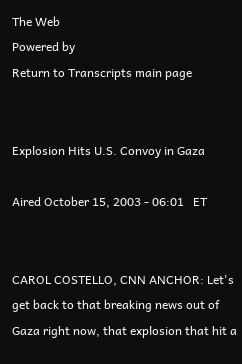The Web
Powered by
Return to Transcripts main page


Explosion Hits U.S. Convoy in Gaza

Aired October 15, 2003 - 06:01   ET


CAROL COSTELLO, CNN ANCHOR: Let's get back to that breaking news out of Gaza right now, that explosion that hit a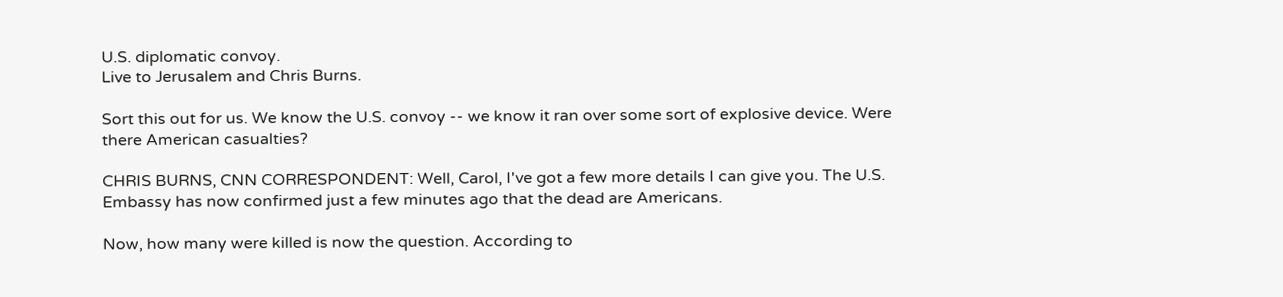U.S. diplomatic convoy.
Live to Jerusalem and Chris Burns.

Sort this out for us. We know the U.S. convoy -- we know it ran over some sort of explosive device. Were there American casualties?

CHRIS BURNS, CNN CORRESPONDENT: Well, Carol, I've got a few more details I can give you. The U.S. Embassy has now confirmed just a few minutes ago that the dead are Americans.

Now, how many were killed is now the question. According to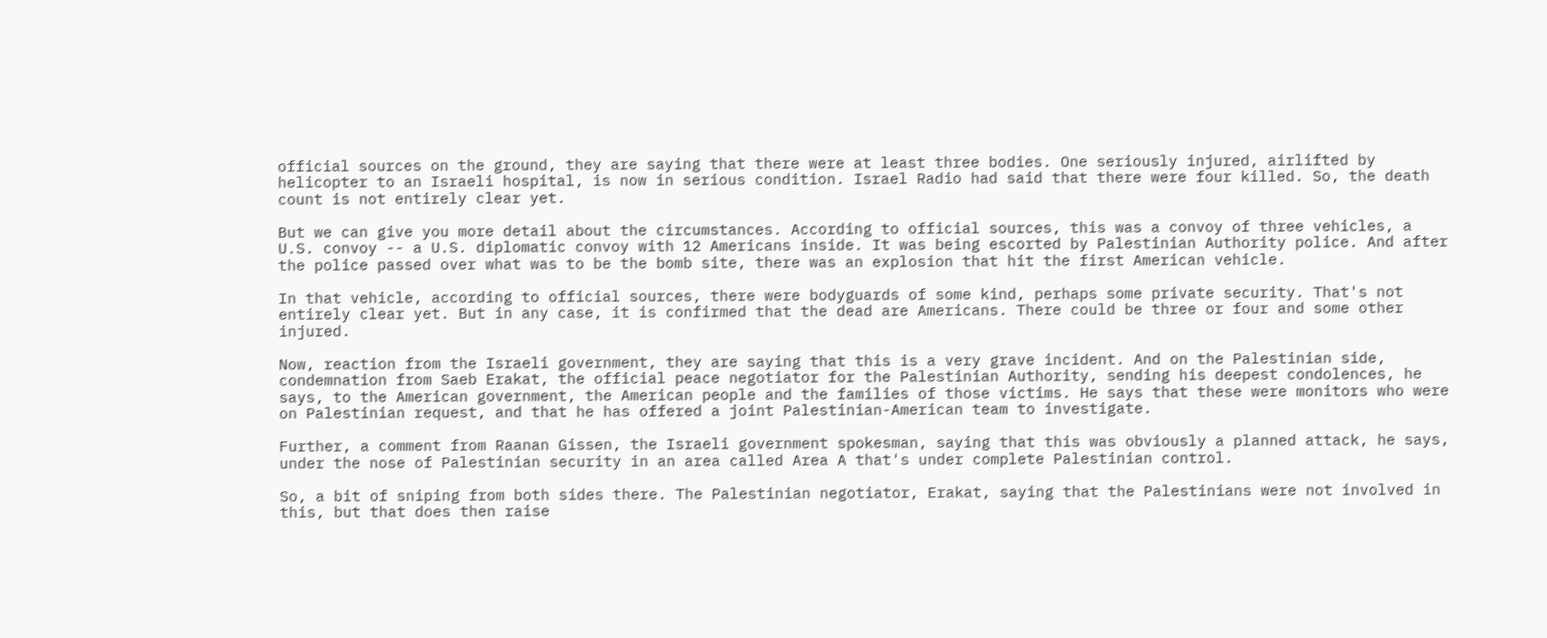official sources on the ground, they are saying that there were at least three bodies. One seriously injured, airlifted by helicopter to an Israeli hospital, is now in serious condition. Israel Radio had said that there were four killed. So, the death count is not entirely clear yet.

But we can give you more detail about the circumstances. According to official sources, this was a convoy of three vehicles, a U.S. convoy -- a U.S. diplomatic convoy with 12 Americans inside. It was being escorted by Palestinian Authority police. And after the police passed over what was to be the bomb site, there was an explosion that hit the first American vehicle.

In that vehicle, according to official sources, there were bodyguards of some kind, perhaps some private security. That's not entirely clear yet. But in any case, it is confirmed that the dead are Americans. There could be three or four and some other injured.

Now, reaction from the Israeli government, they are saying that this is a very grave incident. And on the Palestinian side, condemnation from Saeb Erakat, the official peace negotiator for the Palestinian Authority, sending his deepest condolences, he says, to the American government, the American people and the families of those victims. He says that these were monitors who were on Palestinian request, and that he has offered a joint Palestinian-American team to investigate.

Further, a comment from Raanan Gissen, the Israeli government spokesman, saying that this was obviously a planned attack, he says, under the nose of Palestinian security in an area called Area A that's under complete Palestinian control.

So, a bit of sniping from both sides there. The Palestinian negotiator, Erakat, saying that the Palestinians were not involved in this, but that does then raise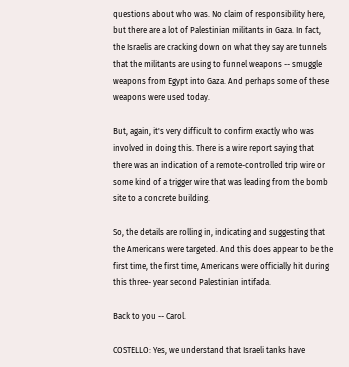questions about who was. No claim of responsibility here, but there are a lot of Palestinian militants in Gaza. In fact, the Israelis are cracking down on what they say are tunnels that the militants are using to funnel weapons -- smuggle weapons from Egypt into Gaza. And perhaps some of these weapons were used today.

But, again, it's very difficult to confirm exactly who was involved in doing this. There is a wire report saying that there was an indication of a remote-controlled trip wire or some kind of a trigger wire that was leading from the bomb site to a concrete building.

So, the details are rolling in, indicating and suggesting that the Americans were targeted. And this does appear to be the first time, the first time, Americans were officially hit during this three- year second Palestinian intifada.

Back to you -- Carol.

COSTELLO: Yes, we understand that Israeli tanks have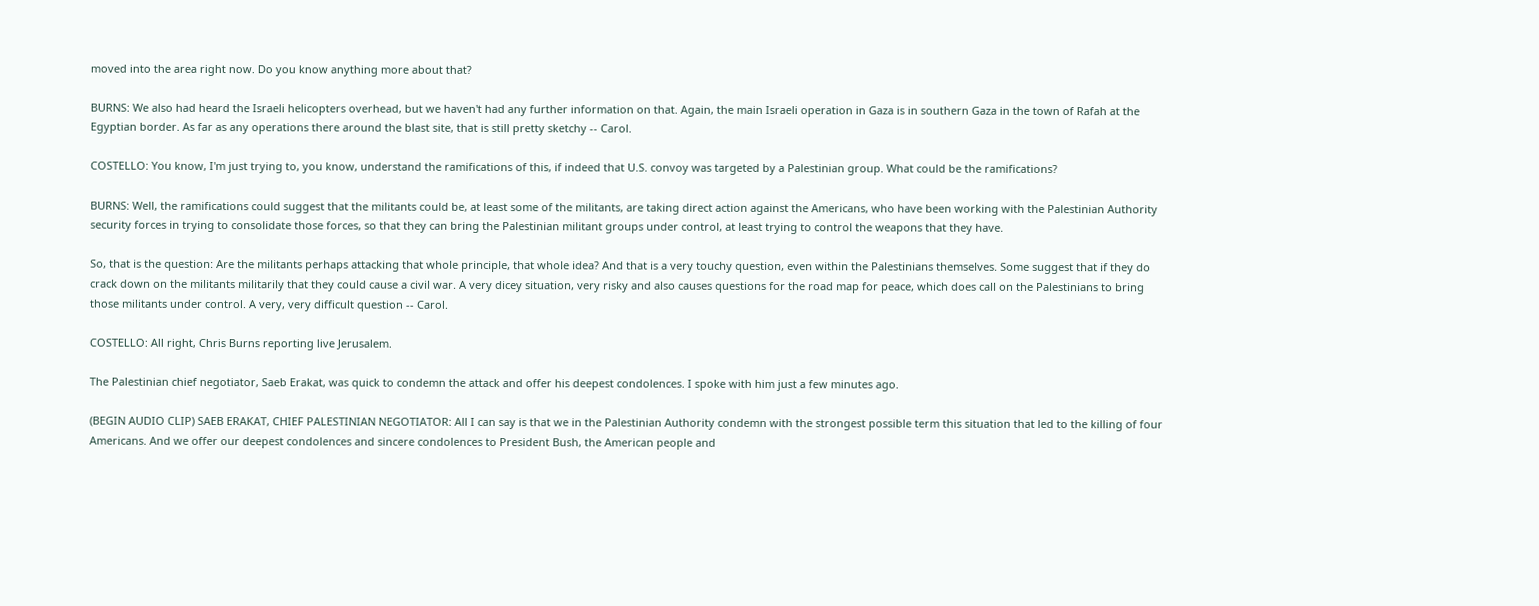moved into the area right now. Do you know anything more about that?

BURNS: We also had heard the Israeli helicopters overhead, but we haven't had any further information on that. Again, the main Israeli operation in Gaza is in southern Gaza in the town of Rafah at the Egyptian border. As far as any operations there around the blast site, that is still pretty sketchy -- Carol.

COSTELLO: You know, I'm just trying to, you know, understand the ramifications of this, if indeed that U.S. convoy was targeted by a Palestinian group. What could be the ramifications?

BURNS: Well, the ramifications could suggest that the militants could be, at least some of the militants, are taking direct action against the Americans, who have been working with the Palestinian Authority security forces in trying to consolidate those forces, so that they can bring the Palestinian militant groups under control, at least trying to control the weapons that they have.

So, that is the question: Are the militants perhaps attacking that whole principle, that whole idea? And that is a very touchy question, even within the Palestinians themselves. Some suggest that if they do crack down on the militants militarily that they could cause a civil war. A very dicey situation, very risky and also causes questions for the road map for peace, which does call on the Palestinians to bring those militants under control. A very, very difficult question -- Carol.

COSTELLO: All right, Chris Burns reporting live Jerusalem.

The Palestinian chief negotiator, Saeb Erakat, was quick to condemn the attack and offer his deepest condolences. I spoke with him just a few minutes ago.

(BEGIN AUDIO CLIP) SAEB ERAKAT, CHIEF PALESTINIAN NEGOTIATOR: All I can say is that we in the Palestinian Authority condemn with the strongest possible term this situation that led to the killing of four Americans. And we offer our deepest condolences and sincere condolences to President Bush, the American people and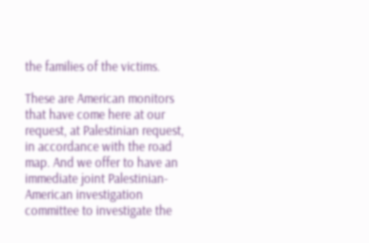the families of the victims.

These are American monitors that have come here at our request, at Palestinian request, in accordance with the road map. And we offer to have an immediate joint Palestinian-American investigation committee to investigate the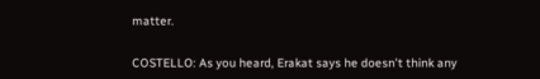matter.


COSTELLO: As you heard, Erakat says he doesn't think any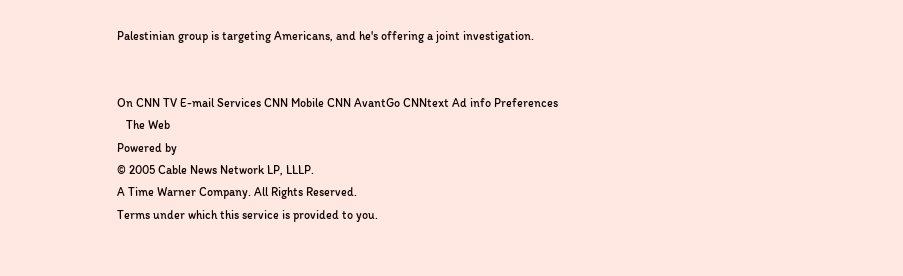Palestinian group is targeting Americans, and he's offering a joint investigation.


On CNN TV E-mail Services CNN Mobile CNN AvantGo CNNtext Ad info Preferences
   The Web
Powered by
© 2005 Cable News Network LP, LLLP.
A Time Warner Company. All Rights Reserved.
Terms under which this service is provided to you.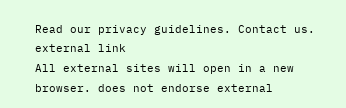Read our privacy guidelines. Contact us.
external link
All external sites will open in a new browser. does not endorse external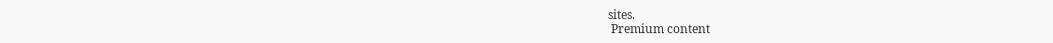sites.
 Premium content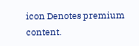icon Denotes premium content.